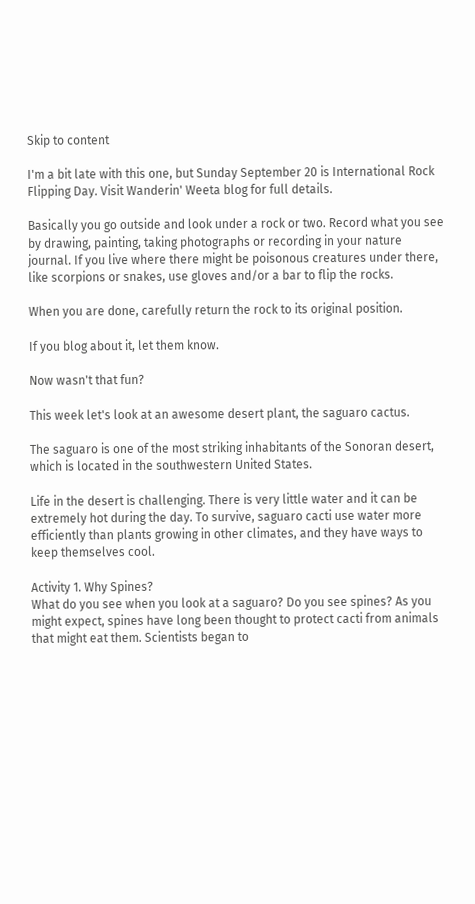Skip to content

I'm a bit late with this one, but Sunday September 20 is International Rock Flipping Day. Visit Wanderin' Weeta blog for full details.

Basically you go outside and look under a rock or two. Record what you see by drawing, painting, taking photographs or recording in your nature journal. If you live where there might be poisonous creatures under there, like scorpions or snakes, use gloves and/or a bar to flip the rocks.

When you are done, carefully return the rock to its original position.

If you blog about it, let them know.

Now wasn't that fun?

This week let's look at an awesome desert plant, the saguaro cactus.

The saguaro is one of the most striking inhabitants of the Sonoran desert, which is located in the southwestern United States.

Life in the desert is challenging. There is very little water and it can be extremely hot during the day. To survive, saguaro cacti use water more efficiently than plants growing in other climates, and they have ways to keep themselves cool.

Activity 1. Why Spines?
What do you see when you look at a saguaro? Do you see spines? As you might expect, spines have long been thought to protect cacti from animals that might eat them. Scientists began to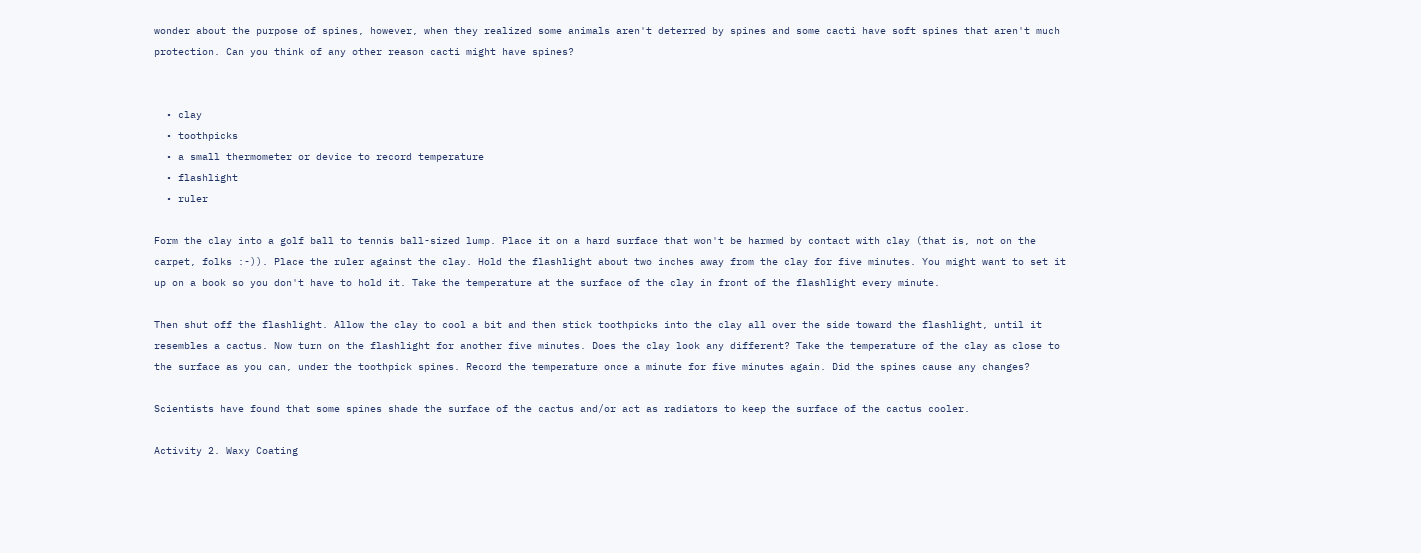wonder about the purpose of spines, however, when they realized some animals aren't deterred by spines and some cacti have soft spines that aren't much protection. Can you think of any other reason cacti might have spines?


  • clay
  • toothpicks
  • a small thermometer or device to record temperature
  • flashlight
  • ruler

Form the clay into a golf ball to tennis ball-sized lump. Place it on a hard surface that won't be harmed by contact with clay (that is, not on the carpet, folks :-)). Place the ruler against the clay. Hold the flashlight about two inches away from the clay for five minutes. You might want to set it up on a book so you don't have to hold it. Take the temperature at the surface of the clay in front of the flashlight every minute.

Then shut off the flashlight. Allow the clay to cool a bit and then stick toothpicks into the clay all over the side toward the flashlight, until it resembles a cactus. Now turn on the flashlight for another five minutes. Does the clay look any different? Take the temperature of the clay as close to the surface as you can, under the toothpick spines. Record the temperature once a minute for five minutes again. Did the spines cause any changes?

Scientists have found that some spines shade the surface of the cactus and/or act as radiators to keep the surface of the cactus cooler.

Activity 2. Waxy Coating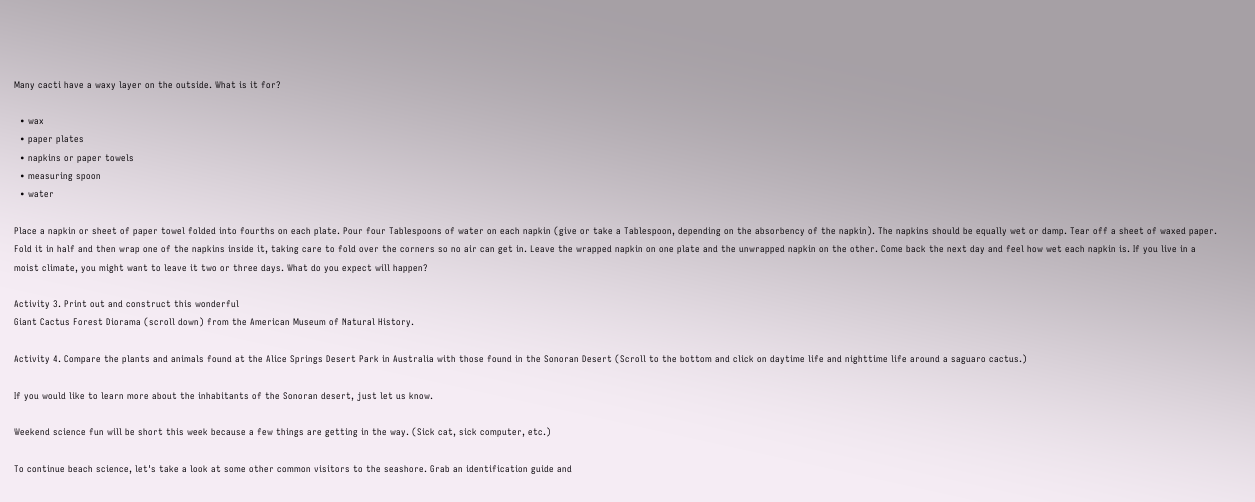Many cacti have a waxy layer on the outside. What is it for?

  • wax
  • paper plates
  • napkins or paper towels
  • measuring spoon
  • water

Place a napkin or sheet of paper towel folded into fourths on each plate. Pour four Tablespoons of water on each napkin (give or take a Tablespoon, depending on the absorbency of the napkin). The napkins should be equally wet or damp. Tear off a sheet of waxed paper. Fold it in half and then wrap one of the napkins inside it, taking care to fold over the corners so no air can get in. Leave the wrapped napkin on one plate and the unwrapped napkin on the other. Come back the next day and feel how wet each napkin is. If you live in a moist climate, you might want to leave it two or three days. What do you expect will happen?

Activity 3. Print out and construct this wonderful
Giant Cactus Forest Diorama (scroll down) from the American Museum of Natural History.

Activity 4. Compare the plants and animals found at the Alice Springs Desert Park in Australia with those found in the Sonoran Desert (Scroll to the bottom and click on daytime life and nighttime life around a saguaro cactus.)

If you would like to learn more about the inhabitants of the Sonoran desert, just let us know.

Weekend science fun will be short this week because a few things are getting in the way. (Sick cat, sick computer, etc.)

To continue beach science, let's take a look at some other common visitors to the seashore. Grab an identification guide and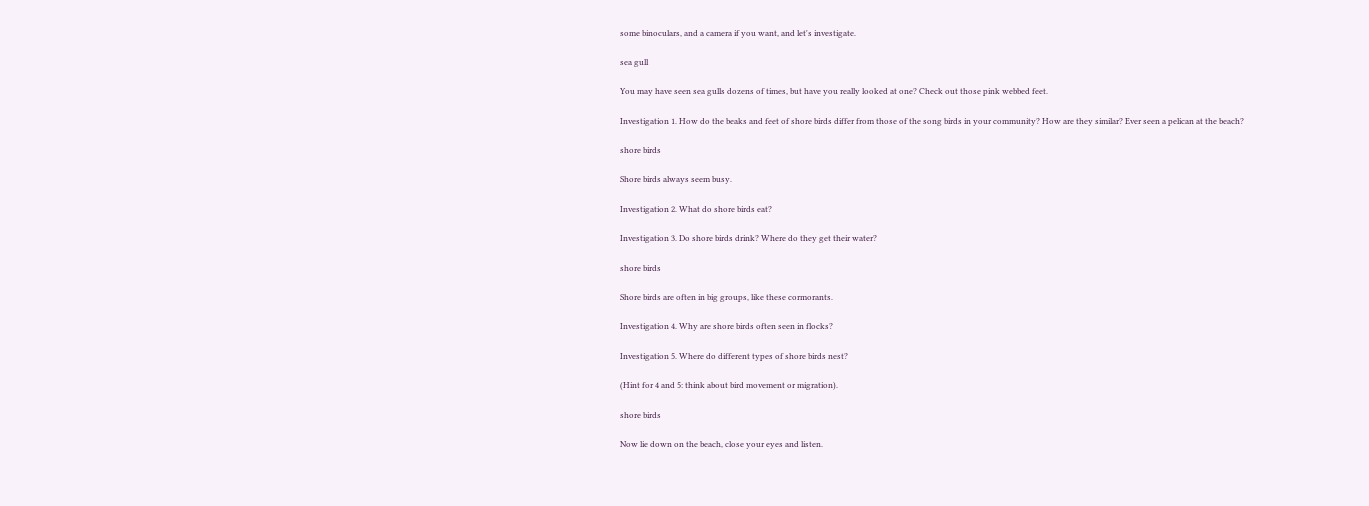some binoculars, and a camera if you want, and let's investigate.

sea gull

You may have seen sea gulls dozens of times, but have you really looked at one? Check out those pink webbed feet.

Investigation 1. How do the beaks and feet of shore birds differ from those of the song birds in your community? How are they similar? Ever seen a pelican at the beach?

shore birds

Shore birds always seem busy.

Investigation 2. What do shore birds eat?

Investigation 3. Do shore birds drink? Where do they get their water?

shore birds

Shore birds are often in big groups, like these cormorants.

Investigation 4. Why are shore birds often seen in flocks?

Investigation 5. Where do different types of shore birds nest?

(Hint for 4 and 5: think about bird movement or migration).

shore birds

Now lie down on the beach, close your eyes and listen.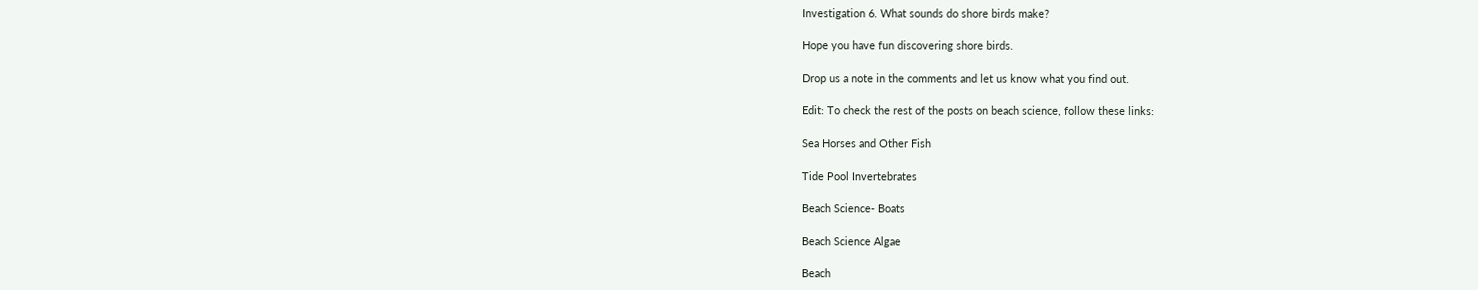Investigation 6. What sounds do shore birds make?

Hope you have fun discovering shore birds.

Drop us a note in the comments and let us know what you find out.

Edit: To check the rest of the posts on beach science, follow these links:

Sea Horses and Other Fish

Tide Pool Invertebrates

Beach Science- Boats

Beach Science Algae

Beach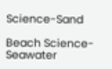Science-Sand

Beach Science-Seawater